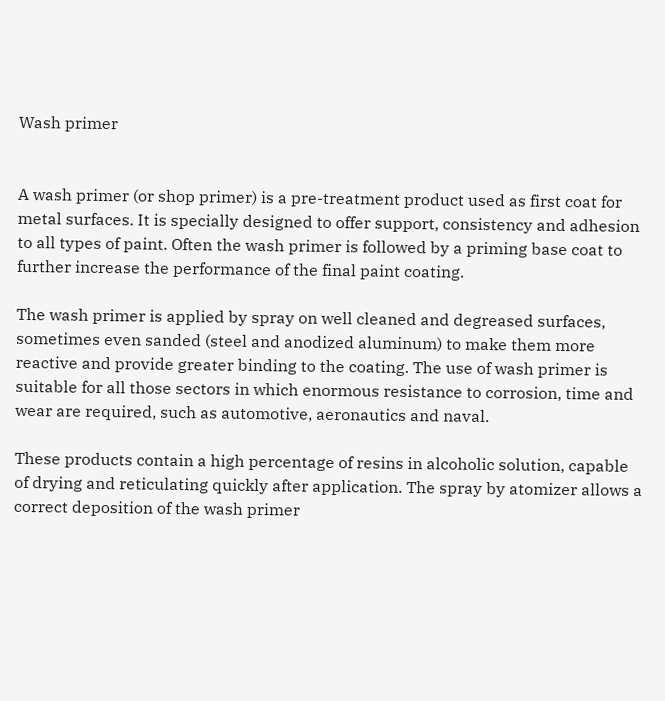Wash primer


A wash primer (or shop primer) is a pre-treatment product used as first coat for metal surfaces. It is specially designed to offer support, consistency and adhesion to all types of paint. Often the wash primer is followed by a priming base coat to further increase the performance of the final paint coating.

The wash primer is applied by spray on well cleaned and degreased surfaces, sometimes even sanded (steel and anodized aluminum) to make them more reactive and provide greater binding to the coating. The use of wash primer is suitable for all those sectors in which enormous resistance to corrosion, time and wear are required, such as automotive, aeronautics and naval.

These products contain a high percentage of resins in alcoholic solution, capable of drying and reticulating quickly after application. The spray by atomizer allows a correct deposition of the wash primer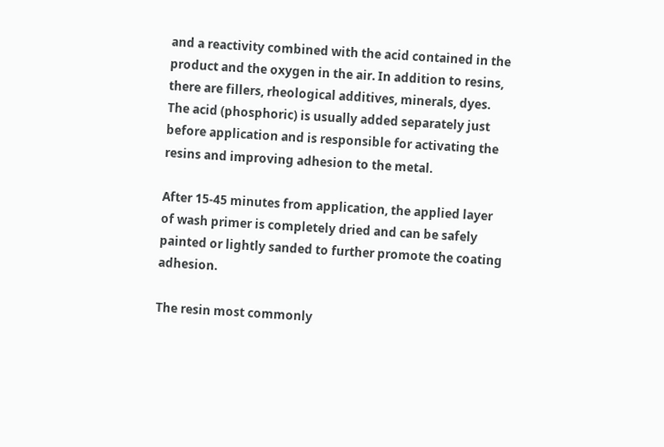and a reactivity combined with the acid contained in the product and the oxygen in the air. In addition to resins, there are fillers, rheological additives, minerals, dyes. The acid (phosphoric) is usually added separately just before application and is responsible for activating the resins and improving adhesion to the metal.

After 15-45 minutes from application, the applied layer of wash primer is completely dried and can be safely painted or lightly sanded to further promote the coating adhesion.

The resin most commonly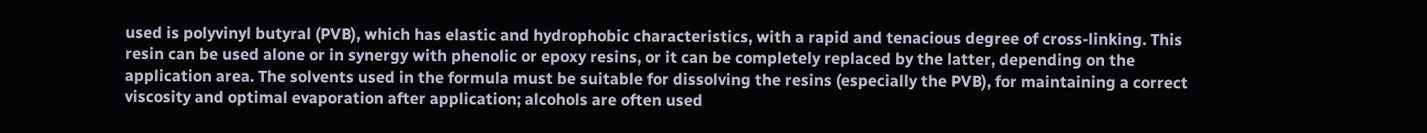used is polyvinyl butyral (PVB), which has elastic and hydrophobic characteristics, with a rapid and tenacious degree of cross-linking. This resin can be used alone or in synergy with phenolic or epoxy resins, or it can be completely replaced by the latter, depending on the application area. The solvents used in the formula must be suitable for dissolving the resins (especially the PVB), for maintaining a correct viscosity and optimal evaporation after application; alcohols are often used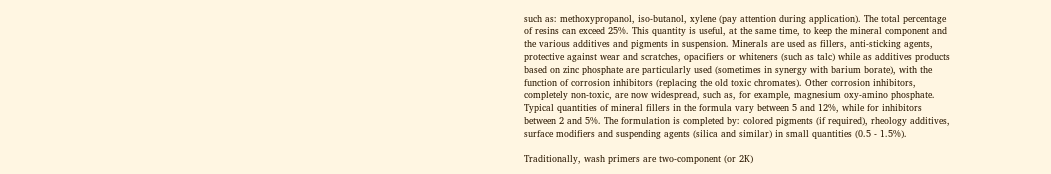such as: methoxypropanol, iso-butanol, xylene (pay attention during application). The total percentage of resins can exceed 25%. This quantity is useful, at the same time, to keep the mineral component and the various additives and pigments in suspension. Minerals are used as fillers, anti-sticking agents, protective against wear and scratches, opacifiers or whiteners (such as talc) while as additives products based on zinc phosphate are particularly used (sometimes in synergy with barium borate), with the function of corrosion inhibitors (replacing the old toxic chromates). Other corrosion inhibitors, completely non-toxic, are now widespread, such as, for example, magnesium oxy-amino phosphate. Typical quantities of mineral fillers in the formula vary between 5 and 12%, while for inhibitors between 2 and 5%. The formulation is completed by: colored pigments (if required), rheology additives, surface modifiers and suspending agents (silica and similar) in small quantities (0.5 - 1.5%).

Traditionally, wash primers are two-component (or 2K)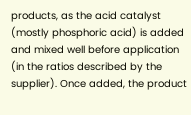products, as the acid catalyst (mostly phosphoric acid) is added and mixed well before application (in the ratios described by the supplier). Once added, the product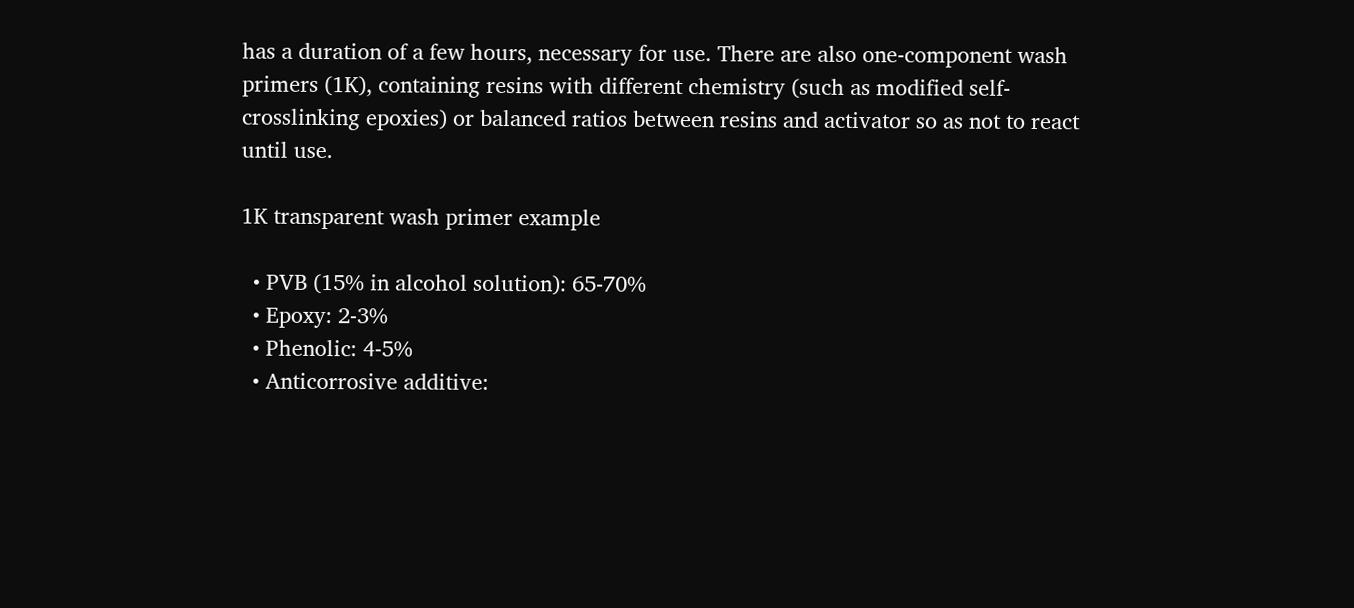has a duration of a few hours, necessary for use. There are also one-component wash primers (1K), containing resins with different chemistry (such as modified self-crosslinking epoxies) or balanced ratios between resins and activator so as not to react until use.

1K transparent wash primer example

  • PVB (15% in alcohol solution): 65-70%
  • Epoxy: 2-3%
  • Phenolic: 4-5%
  • Anticorrosive additive: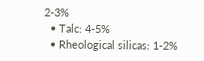2-3%
  • Talc: 4-5%
  • Rheological silicas: 1-2%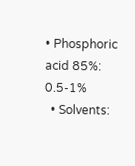• Phosphoric acid 85%: 0.5-1%
  • Solvents: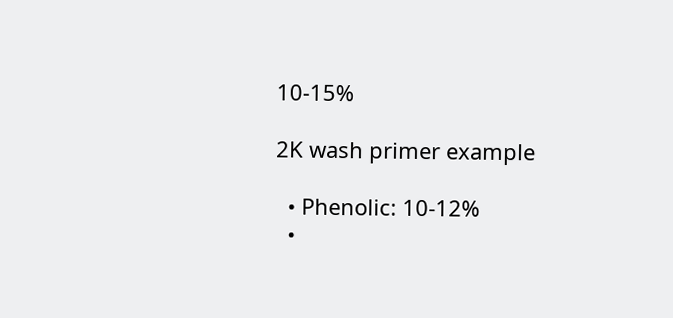10-15%

2K wash primer example

  • Phenolic: 10-12%
  •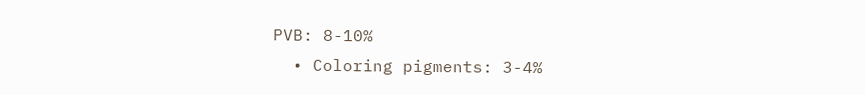PVB: 8-10%
  • Coloring pigments: 3-4%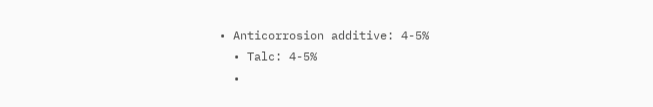• Anticorrosion additive: 4-5%
  • Talc: 4-5%
  •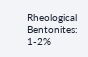Rheological Bentonites: 1-2%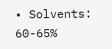• Solvents: 60-65%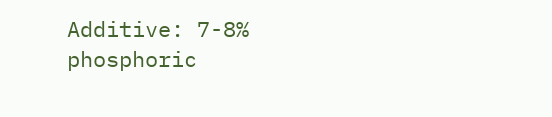Additive: 7-8% phosphoric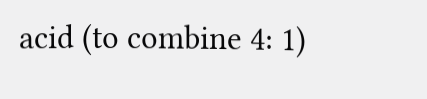acid (to combine 4: 1)